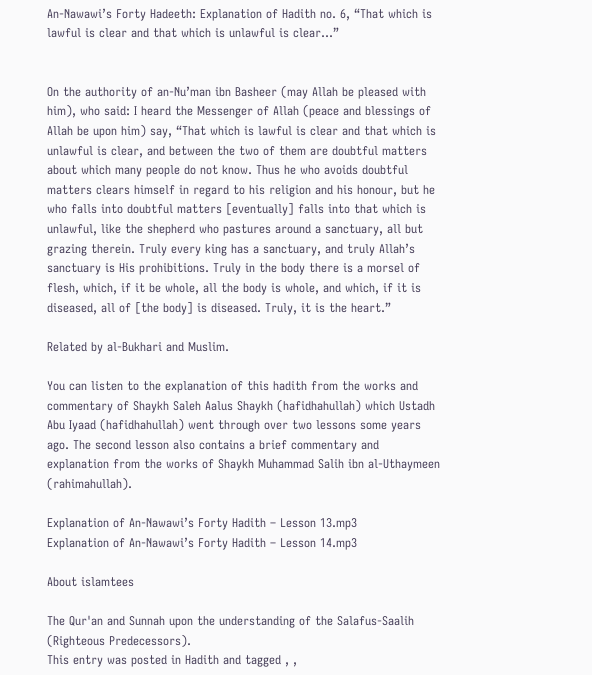An-Nawawi’s Forty Hadeeth: Explanation of Hadith no. 6, “That which is lawful is clear and that which is unlawful is clear…”


On the authority of an-Nu’man ibn Basheer (may Allah be pleased with him), who said: I heard the Messenger of Allah (peace and blessings of Allah be upon him) say, “That which is lawful is clear and that which is unlawful is clear, and between the two of them are doubtful matters about which many people do not know. Thus he who avoids doubtful matters clears himself in regard to his religion and his honour, but he who falls into doubtful matters [eventually] falls into that which is unlawful, like the shepherd who pastures around a sanctuary, all but grazing therein. Truly every king has a sanctuary, and truly Allah’s sanctuary is His prohibitions. Truly in the body there is a morsel of flesh, which, if it be whole, all the body is whole, and which, if it is diseased, all of [the body] is diseased. Truly, it is the heart.”

Related by al-Bukhari and Muslim.

You can listen to the explanation of this hadith from the works and commentary of Shaykh Saleh Aalus Shaykh (hafidhahullah) which Ustadh Abu Iyaad (hafidhahullah) went through over two lessons some years ago. The second lesson also contains a brief commentary and explanation from the works of Shaykh Muhammad Salih ibn al-Uthaymeen (rahimahullah).

Explanation of An-Nawawi’s Forty Hadith – Lesson 13.mp3
Explanation of An-Nawawi’s Forty Hadith – Lesson 14.mp3

About islamtees

The Qur'an and Sunnah upon the understanding of the Salafus-Saalih (Righteous Predecessors).
This entry was posted in Hadith and tagged , ,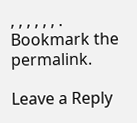, , , , , , . Bookmark the permalink.

Leave a Reply